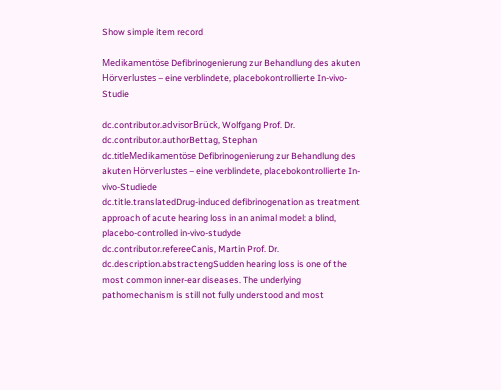Show simple item record

Medikamentöse Defibrinogenierung zur Behandlung des akuten Hörverlustes – eine verblindete, placebokontrollierte In-vivo-Studie

dc.contributor.advisorBrück, Wolfgang Prof. Dr.
dc.contributor.authorBettag, Stephan
dc.titleMedikamentöse Defibrinogenierung zur Behandlung des akuten Hörverlustes – eine verblindete, placebokontrollierte In-vivo-Studiede
dc.title.translatedDrug-induced defibrinogenation as treatment approach of acute hearing loss in an animal model: a blind, placebo-controlled in-vivo-studyde
dc.contributor.refereeCanis, Martin Prof. Dr.
dc.description.abstractengSudden hearing loss is one of the most common inner-ear diseases. The underlying pathomechanism is still not fully understood and most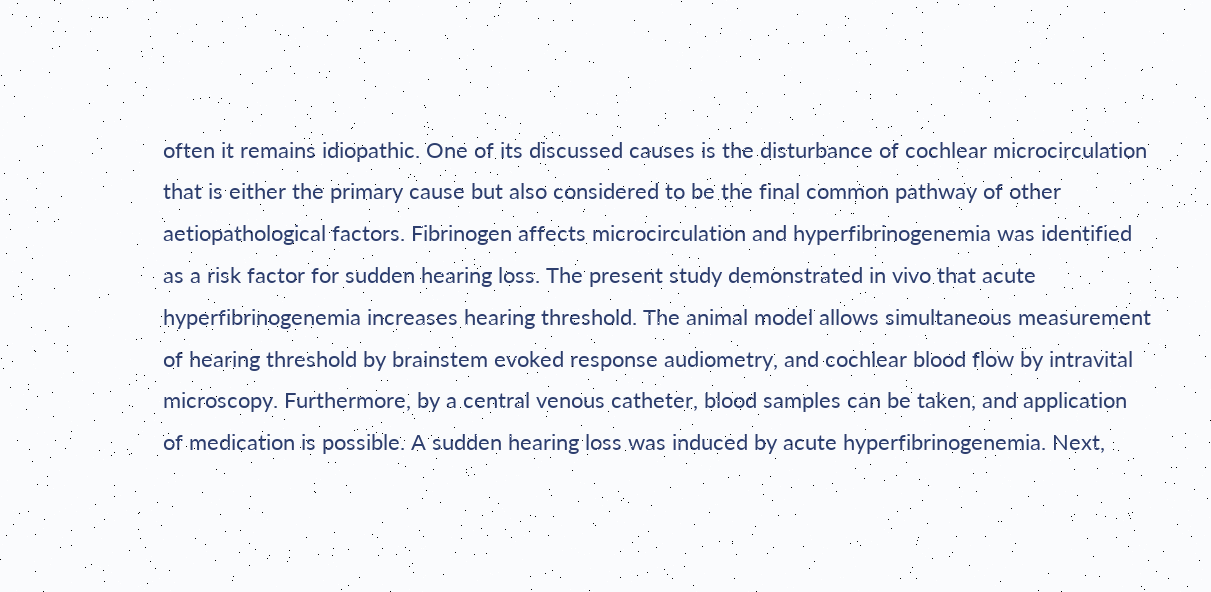often it remains idiopathic. One of its discussed causes is the disturbance of cochlear microcirculation that is either the primary cause but also considered to be the final common pathway of other aetiopathological factors. Fibrinogen affects microcirculation and hyperfibrinogenemia was identified as a risk factor for sudden hearing loss. The present study demonstrated in vivo that acute hyperfibrinogenemia increases hearing threshold. The animal model allows simultaneous measurement of hearing threshold by brainstem evoked response audiometry, and cochlear blood flow by intravital microscopy. Furthermore, by a central venous catheter, blood samples can be taken, and application of medication is possible. A sudden hearing loss was induced by acute hyperfibrinogenemia. Next,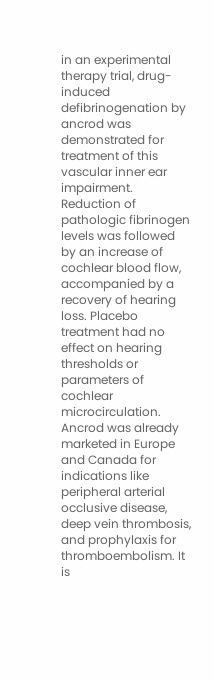in an experimental therapy trial, drug-induced defibrinogenation by ancrod was demonstrated for treatment of this vascular inner ear impairment. Reduction of pathologic fibrinogen levels was followed by an increase of cochlear blood flow, accompanied by a recovery of hearing loss. Placebo treatment had no effect on hearing thresholds or parameters of cochlear microcirculation. Ancrod was already marketed in Europe and Canada for indications like peripheral arterial occlusive disease, deep vein thrombosis, and prophylaxis for thromboembolism. It is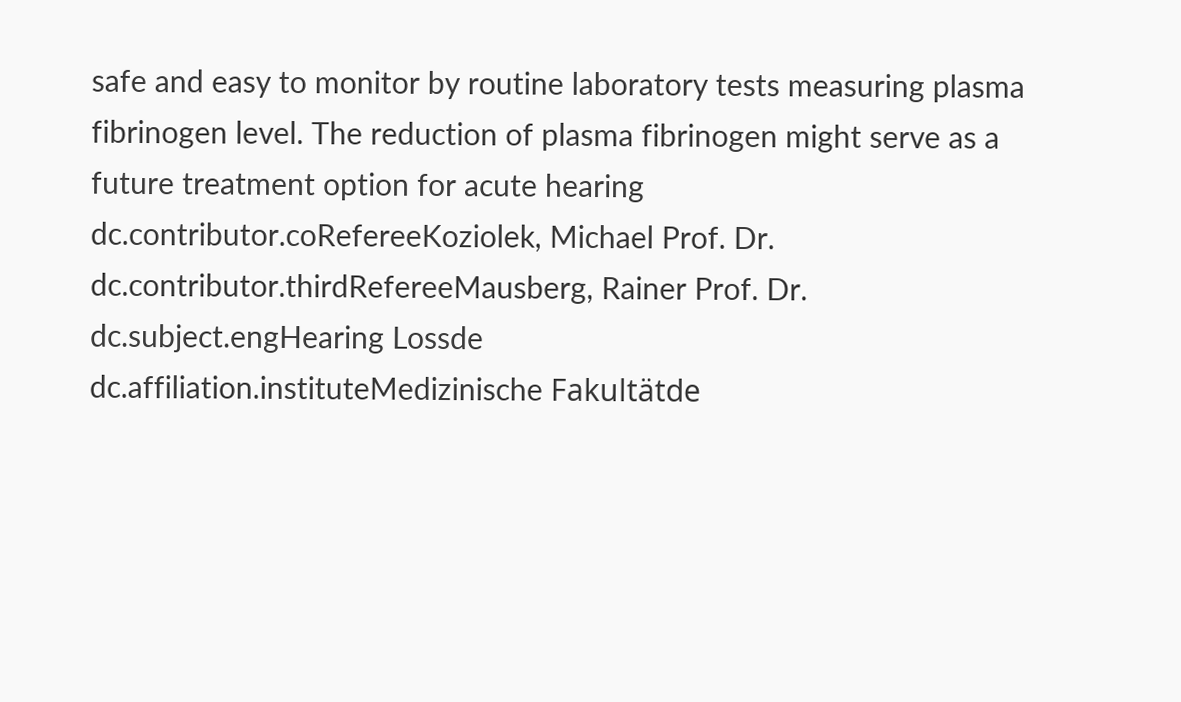safe and easy to monitor by routine laboratory tests measuring plasma fibrinogen level. The reduction of plasma fibrinogen might serve as a future treatment option for acute hearing
dc.contributor.coRefereeKoziolek, Michael Prof. Dr.
dc.contributor.thirdRefereeMausberg, Rainer Prof. Dr.
dc.subject.engHearing Lossde
dc.affiliation.instituteMedizinische Fakultätde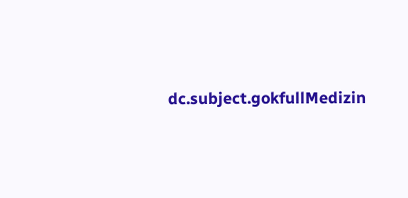dc.subject.gokfullMedizin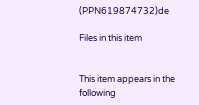(PPN619874732)de

Files in this item


This item appears in the following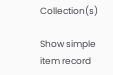Collection(s)

Show simple item record